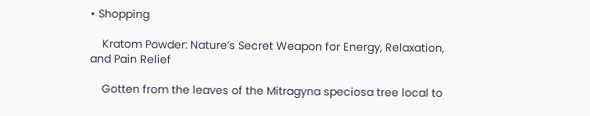• Shopping

    Kratom Powder: Nature’s Secret Weapon for Energy, Relaxation, and Pain Relief

    Gotten from the leaves of the Mitragyna speciosa tree local to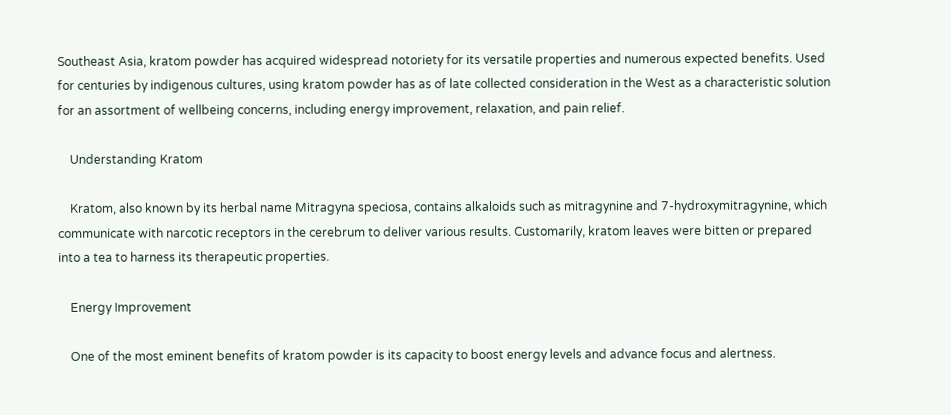Southeast Asia, kratom powder has acquired widespread notoriety for its versatile properties and numerous expected benefits. Used for centuries by indigenous cultures, using kratom powder has as of late collected consideration in the West as a characteristic solution for an assortment of wellbeing concerns, including energy improvement, relaxation, and pain relief.

    Understanding Kratom

    Kratom, also known by its herbal name Mitragyna speciosa, contains alkaloids such as mitragynine and 7-hydroxymitragynine, which communicate with narcotic receptors in the cerebrum to deliver various results. Customarily, kratom leaves were bitten or prepared into a tea to harness its therapeutic properties.

    Energy Improvement

    One of the most eminent benefits of kratom powder is its capacity to boost energy levels and advance focus and alertness.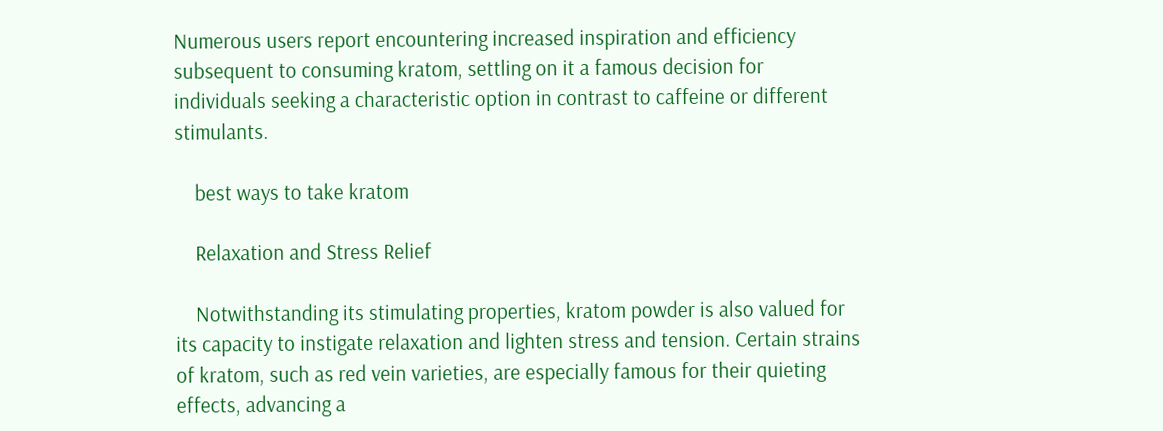Numerous users report encountering increased inspiration and efficiency subsequent to consuming kratom, settling on it a famous decision for individuals seeking a characteristic option in contrast to caffeine or different stimulants.

    best ways to take kratom

    Relaxation and Stress Relief

    Notwithstanding its stimulating properties, kratom powder is also valued for its capacity to instigate relaxation and lighten stress and tension. Certain strains of kratom, such as red vein varieties, are especially famous for their quieting effects, advancing a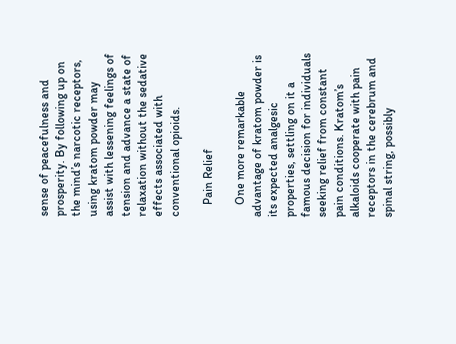sense of peacefulness and prosperity. By following up on the mind’s narcotic receptors, using kratom powder may assist with lessening feelings of tension and advance a state of relaxation without the sedative effects associated with conventional opioids.

    Pain Relief

    One more remarkable advantage of kratom powder is its expected analgesic properties, settling on it a famous decision for individuals seeking relief from constant pain conditions. Kratom’s alkaloids cooperate with pain receptors in the cerebrum and spinal string, possibly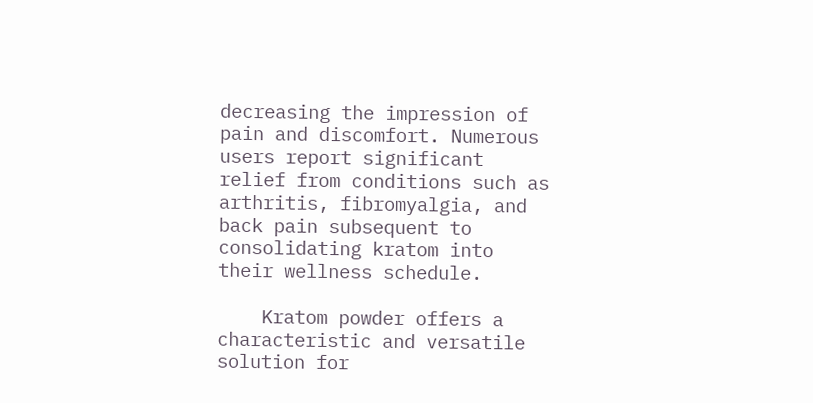decreasing the impression of pain and discomfort. Numerous users report significant relief from conditions such as arthritis, fibromyalgia, and back pain subsequent to consolidating kratom into their wellness schedule.

    Kratom powder offers a characteristic and versatile solution for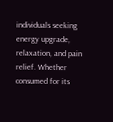individuals seeking energy upgrade, relaxation, and pain relief. Whether consumed for its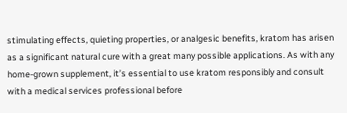stimulating effects, quieting properties, or analgesic benefits, kratom has arisen as a significant natural cure with a great many possible applications. As with any home-grown supplement, it’s essential to use kratom responsibly and consult with a medical services professional before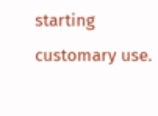starting customary use.